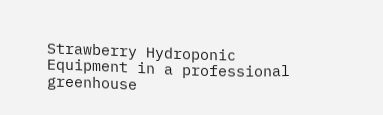Strawberry Hydroponic Equipment in a professional greenhouse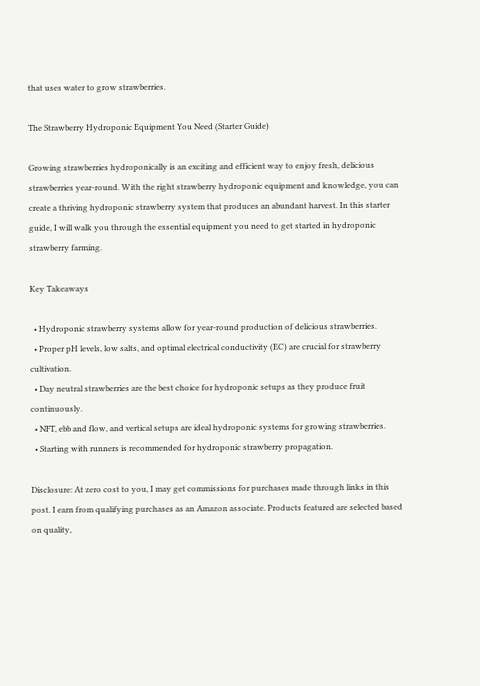that uses water to grow strawberries.

The Strawberry Hydroponic Equipment You Need (Starter Guide)

Growing strawberries hydroponically is an exciting and efficient way to enjoy fresh, delicious strawberries year-round. With the right strawberry hydroponic equipment and knowledge, you can create a thriving hydroponic strawberry system that produces an abundant harvest. In this starter guide, I will walk you through the essential equipment you need to get started in hydroponic strawberry farming.

Key Takeaways

  • Hydroponic strawberry systems allow for year-round production of delicious strawberries.
  • Proper pH levels, low salts, and optimal electrical conductivity (EC) are crucial for strawberry cultivation.
  • Day neutral strawberries are the best choice for hydroponic setups as they produce fruit continuously.
  • NFT, ebb and flow, and vertical setups are ideal hydroponic systems for growing strawberries.
  • Starting with runners is recommended for hydroponic strawberry propagation.

Disclosure: At zero cost to you, I may get commissions for purchases made through links in this post. I earn from qualifying purchases as an Amazon associate. Products featured are selected based on quality,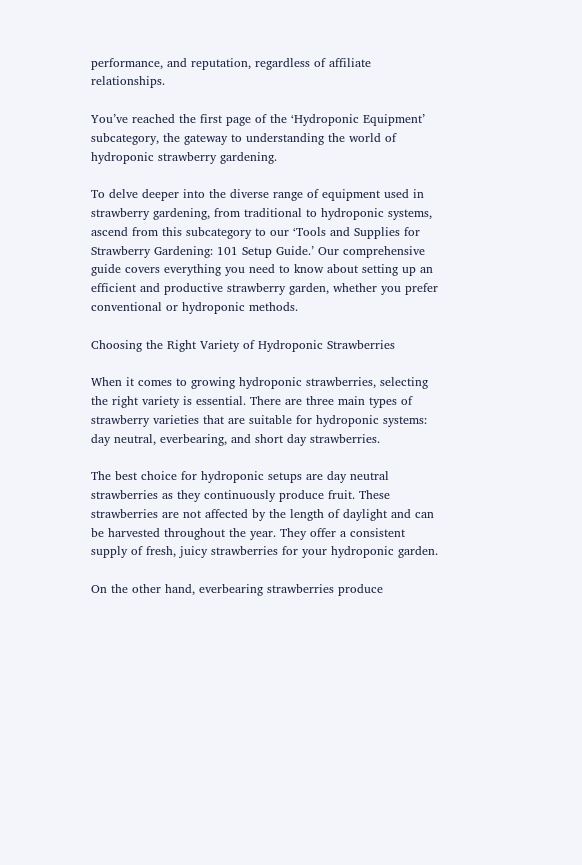performance, and reputation, regardless of affiliate relationships.

You’ve reached the first page of the ‘Hydroponic Equipment’ subcategory, the gateway to understanding the world of hydroponic strawberry gardening.

To delve deeper into the diverse range of equipment used in strawberry gardening, from traditional to hydroponic systems, ascend from this subcategory to our ‘Tools and Supplies for Strawberry Gardening: 101 Setup Guide.’ Our comprehensive guide covers everything you need to know about setting up an efficient and productive strawberry garden, whether you prefer conventional or hydroponic methods.

Choosing the Right Variety of Hydroponic Strawberries

When it comes to growing hydroponic strawberries, selecting the right variety is essential. There are three main types of strawberry varieties that are suitable for hydroponic systems: day neutral, everbearing, and short day strawberries.

The best choice for hydroponic setups are day neutral strawberries as they continuously produce fruit. These strawberries are not affected by the length of daylight and can be harvested throughout the year. They offer a consistent supply of fresh, juicy strawberries for your hydroponic garden.

On the other hand, everbearing strawberries produce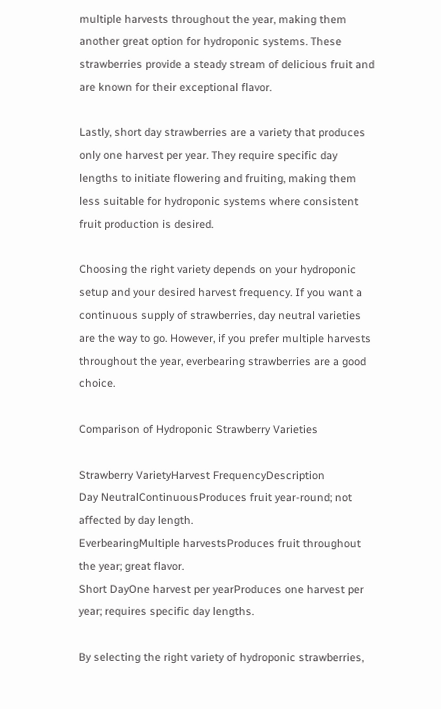multiple harvests throughout the year, making them another great option for hydroponic systems. These strawberries provide a steady stream of delicious fruit and are known for their exceptional flavor.

Lastly, short day strawberries are a variety that produces only one harvest per year. They require specific day lengths to initiate flowering and fruiting, making them less suitable for hydroponic systems where consistent fruit production is desired.

Choosing the right variety depends on your hydroponic setup and your desired harvest frequency. If you want a continuous supply of strawberries, day neutral varieties are the way to go. However, if you prefer multiple harvests throughout the year, everbearing strawberries are a good choice.

Comparison of Hydroponic Strawberry Varieties

Strawberry VarietyHarvest FrequencyDescription
Day NeutralContinuousProduces fruit year-round; not affected by day length.
EverbearingMultiple harvestsProduces fruit throughout the year; great flavor.
Short DayOne harvest per yearProduces one harvest per year; requires specific day lengths.

By selecting the right variety of hydroponic strawberries,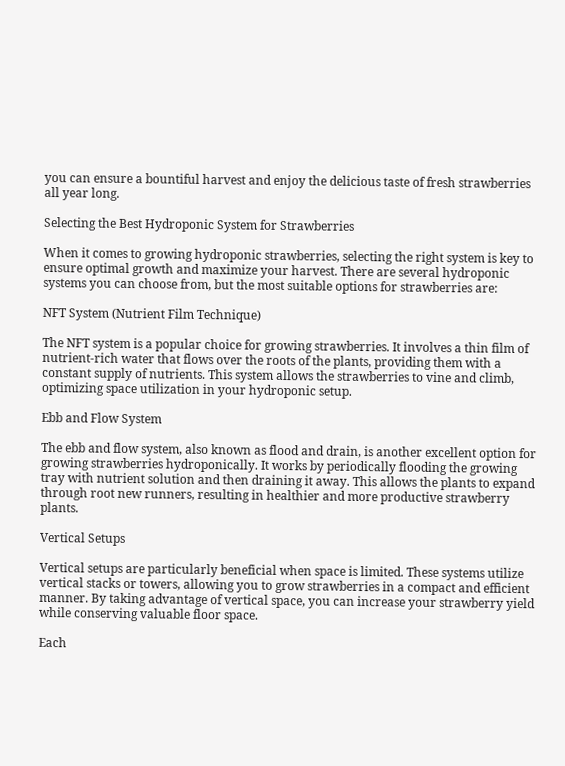you can ensure a bountiful harvest and enjoy the delicious taste of fresh strawberries all year long.

Selecting the Best Hydroponic System for Strawberries

When it comes to growing hydroponic strawberries, selecting the right system is key to ensure optimal growth and maximize your harvest. There are several hydroponic systems you can choose from, but the most suitable options for strawberries are:

NFT System (Nutrient Film Technique)

The NFT system is a popular choice for growing strawberries. It involves a thin film of nutrient-rich water that flows over the roots of the plants, providing them with a constant supply of nutrients. This system allows the strawberries to vine and climb, optimizing space utilization in your hydroponic setup.

Ebb and Flow System

The ebb and flow system, also known as flood and drain, is another excellent option for growing strawberries hydroponically. It works by periodically flooding the growing tray with nutrient solution and then draining it away. This allows the plants to expand through root new runners, resulting in healthier and more productive strawberry plants.

Vertical Setups

Vertical setups are particularly beneficial when space is limited. These systems utilize vertical stacks or towers, allowing you to grow strawberries in a compact and efficient manner. By taking advantage of vertical space, you can increase your strawberry yield while conserving valuable floor space.

Each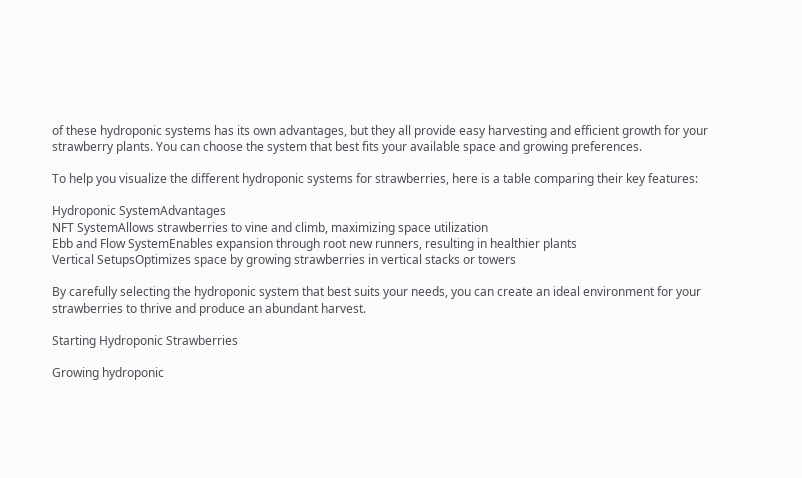of these hydroponic systems has its own advantages, but they all provide easy harvesting and efficient growth for your strawberry plants. You can choose the system that best fits your available space and growing preferences.

To help you visualize the different hydroponic systems for strawberries, here is a table comparing their key features:

Hydroponic SystemAdvantages
NFT SystemAllows strawberries to vine and climb, maximizing space utilization
Ebb and Flow SystemEnables expansion through root new runners, resulting in healthier plants
Vertical SetupsOptimizes space by growing strawberries in vertical stacks or towers

By carefully selecting the hydroponic system that best suits your needs, you can create an ideal environment for your strawberries to thrive and produce an abundant harvest.

Starting Hydroponic Strawberries

Growing hydroponic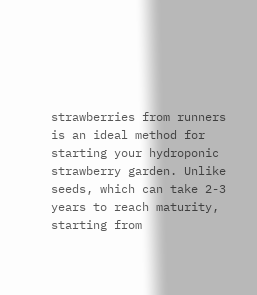strawberries from runners is an ideal method for starting your hydroponic strawberry garden. Unlike seeds, which can take 2-3 years to reach maturity, starting from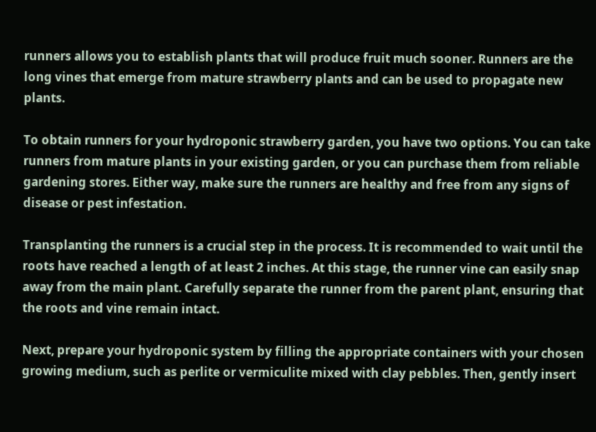runners allows you to establish plants that will produce fruit much sooner. Runners are the long vines that emerge from mature strawberry plants and can be used to propagate new plants.

To obtain runners for your hydroponic strawberry garden, you have two options. You can take runners from mature plants in your existing garden, or you can purchase them from reliable gardening stores. Either way, make sure the runners are healthy and free from any signs of disease or pest infestation.

Transplanting the runners is a crucial step in the process. It is recommended to wait until the roots have reached a length of at least 2 inches. At this stage, the runner vine can easily snap away from the main plant. Carefully separate the runner from the parent plant, ensuring that the roots and vine remain intact.

Next, prepare your hydroponic system by filling the appropriate containers with your chosen growing medium, such as perlite or vermiculite mixed with clay pebbles. Then, gently insert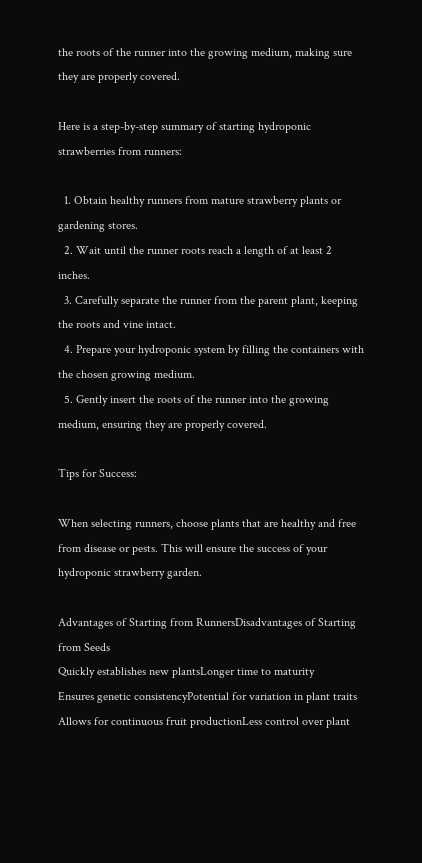the roots of the runner into the growing medium, making sure they are properly covered.

Here is a step-by-step summary of starting hydroponic strawberries from runners:

  1. Obtain healthy runners from mature strawberry plants or gardening stores.
  2. Wait until the runner roots reach a length of at least 2 inches.
  3. Carefully separate the runner from the parent plant, keeping the roots and vine intact.
  4. Prepare your hydroponic system by filling the containers with the chosen growing medium.
  5. Gently insert the roots of the runner into the growing medium, ensuring they are properly covered.

Tips for Success:

When selecting runners, choose plants that are healthy and free from disease or pests. This will ensure the success of your hydroponic strawberry garden.

Advantages of Starting from RunnersDisadvantages of Starting from Seeds
Quickly establishes new plantsLonger time to maturity
Ensures genetic consistencyPotential for variation in plant traits
Allows for continuous fruit productionLess control over plant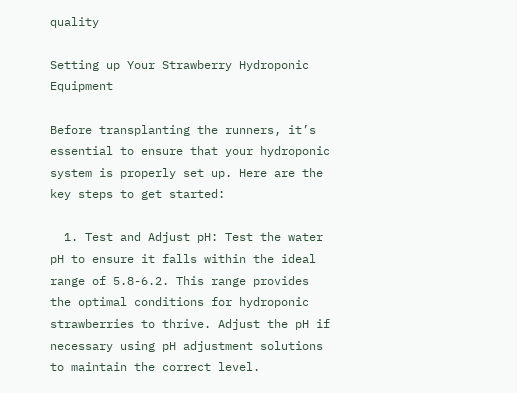quality

Setting up Your Strawberry Hydroponic Equipment

Before transplanting the runners, it’s essential to ensure that your hydroponic system is properly set up. Here are the key steps to get started:

  1. Test and Adjust pH: Test the water pH to ensure it falls within the ideal range of 5.8-6.2. This range provides the optimal conditions for hydroponic strawberries to thrive. Adjust the pH if necessary using pH adjustment solutions to maintain the correct level.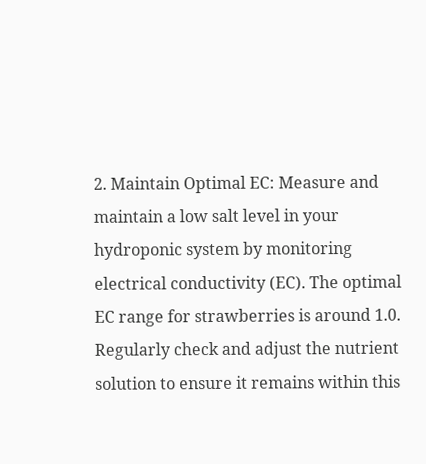2. Maintain Optimal EC: Measure and maintain a low salt level in your hydroponic system by monitoring electrical conductivity (EC). The optimal EC range for strawberries is around 1.0. Regularly check and adjust the nutrient solution to ensure it remains within this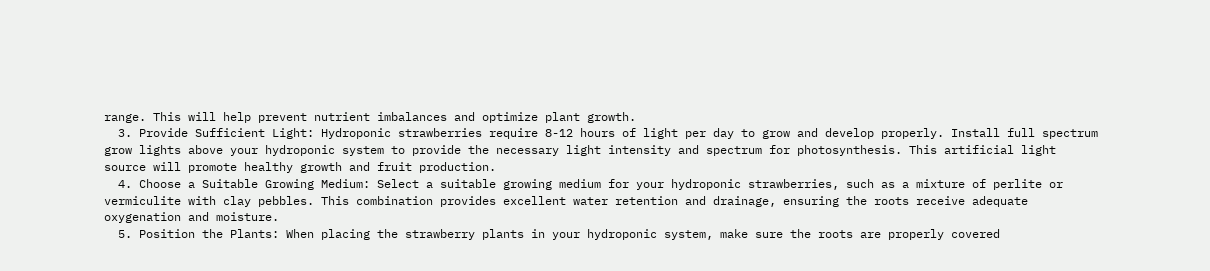range. This will help prevent nutrient imbalances and optimize plant growth.
  3. Provide Sufficient Light: Hydroponic strawberries require 8-12 hours of light per day to grow and develop properly. Install full spectrum grow lights above your hydroponic system to provide the necessary light intensity and spectrum for photosynthesis. This artificial light source will promote healthy growth and fruit production.
  4. Choose a Suitable Growing Medium: Select a suitable growing medium for your hydroponic strawberries, such as a mixture of perlite or vermiculite with clay pebbles. This combination provides excellent water retention and drainage, ensuring the roots receive adequate oxygenation and moisture.
  5. Position the Plants: When placing the strawberry plants in your hydroponic system, make sure the roots are properly covered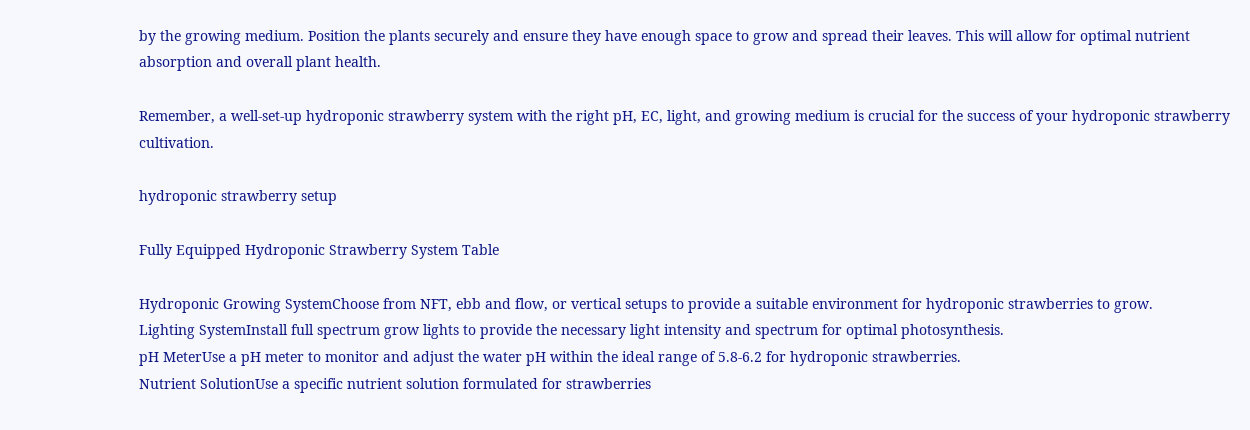by the growing medium. Position the plants securely and ensure they have enough space to grow and spread their leaves. This will allow for optimal nutrient absorption and overall plant health.

Remember, a well-set-up hydroponic strawberry system with the right pH, EC, light, and growing medium is crucial for the success of your hydroponic strawberry cultivation.

hydroponic strawberry setup

Fully Equipped Hydroponic Strawberry System Table

Hydroponic Growing SystemChoose from NFT, ebb and flow, or vertical setups to provide a suitable environment for hydroponic strawberries to grow.
Lighting SystemInstall full spectrum grow lights to provide the necessary light intensity and spectrum for optimal photosynthesis.
pH MeterUse a pH meter to monitor and adjust the water pH within the ideal range of 5.8-6.2 for hydroponic strawberries.
Nutrient SolutionUse a specific nutrient solution formulated for strawberries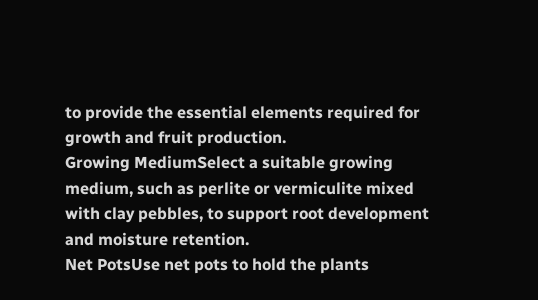to provide the essential elements required for growth and fruit production.
Growing MediumSelect a suitable growing medium, such as perlite or vermiculite mixed with clay pebbles, to support root development and moisture retention.
Net PotsUse net pots to hold the plants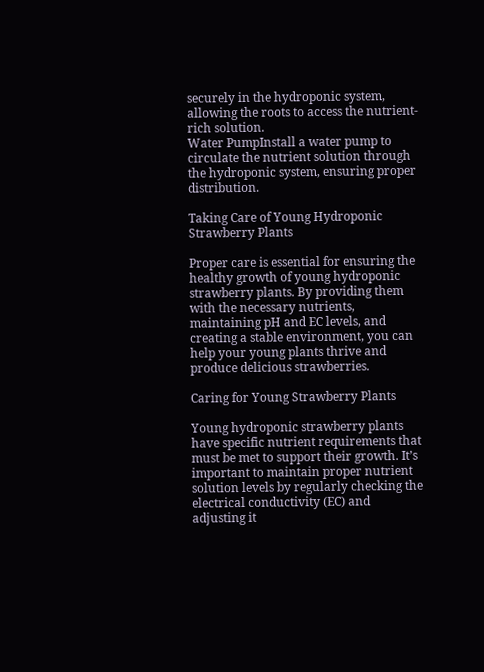securely in the hydroponic system, allowing the roots to access the nutrient-rich solution.
Water PumpInstall a water pump to circulate the nutrient solution through the hydroponic system, ensuring proper distribution.

Taking Care of Young Hydroponic Strawberry Plants

Proper care is essential for ensuring the healthy growth of young hydroponic strawberry plants. By providing them with the necessary nutrients, maintaining pH and EC levels, and creating a stable environment, you can help your young plants thrive and produce delicious strawberries.

Caring for Young Strawberry Plants

Young hydroponic strawberry plants have specific nutrient requirements that must be met to support their growth. It’s important to maintain proper nutrient solution levels by regularly checking the electrical conductivity (EC) and adjusting it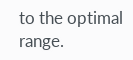to the optimal range.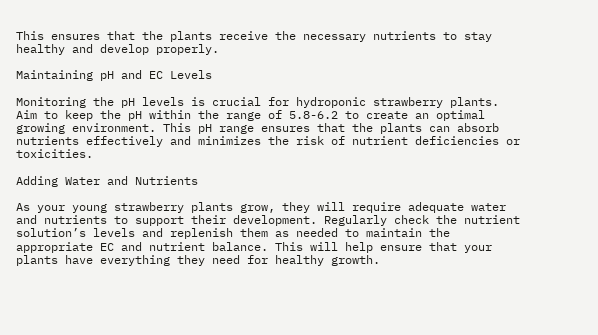This ensures that the plants receive the necessary nutrients to stay healthy and develop properly.

Maintaining pH and EC Levels

Monitoring the pH levels is crucial for hydroponic strawberry plants. Aim to keep the pH within the range of 5.8-6.2 to create an optimal growing environment. This pH range ensures that the plants can absorb nutrients effectively and minimizes the risk of nutrient deficiencies or toxicities.

Adding Water and Nutrients

As your young strawberry plants grow, they will require adequate water and nutrients to support their development. Regularly check the nutrient solution’s levels and replenish them as needed to maintain the appropriate EC and nutrient balance. This will help ensure that your plants have everything they need for healthy growth.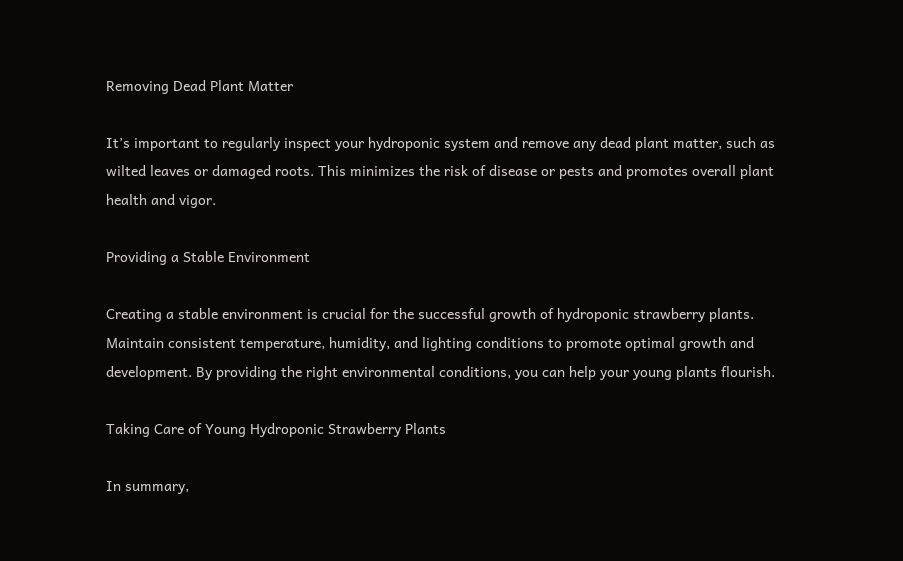Removing Dead Plant Matter

It’s important to regularly inspect your hydroponic system and remove any dead plant matter, such as wilted leaves or damaged roots. This minimizes the risk of disease or pests and promotes overall plant health and vigor.

Providing a Stable Environment

Creating a stable environment is crucial for the successful growth of hydroponic strawberry plants. Maintain consistent temperature, humidity, and lighting conditions to promote optimal growth and development. By providing the right environmental conditions, you can help your young plants flourish.

Taking Care of Young Hydroponic Strawberry Plants

In summary,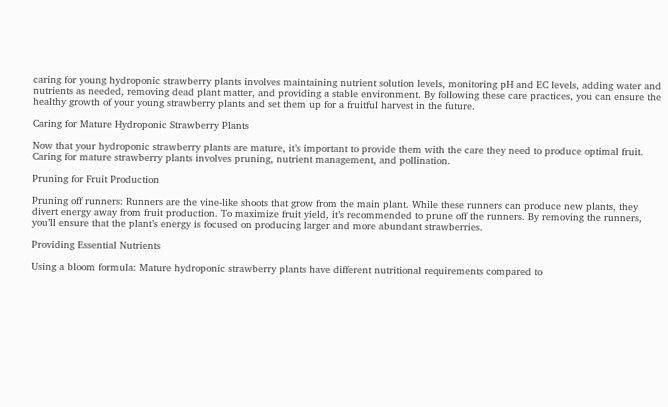caring for young hydroponic strawberry plants involves maintaining nutrient solution levels, monitoring pH and EC levels, adding water and nutrients as needed, removing dead plant matter, and providing a stable environment. By following these care practices, you can ensure the healthy growth of your young strawberry plants and set them up for a fruitful harvest in the future.

Caring for Mature Hydroponic Strawberry Plants

Now that your hydroponic strawberry plants are mature, it’s important to provide them with the care they need to produce optimal fruit. Caring for mature strawberry plants involves pruning, nutrient management, and pollination.

Pruning for Fruit Production

Pruning off runners: Runners are the vine-like shoots that grow from the main plant. While these runners can produce new plants, they divert energy away from fruit production. To maximize fruit yield, it’s recommended to prune off the runners. By removing the runners, you’ll ensure that the plant’s energy is focused on producing larger and more abundant strawberries.

Providing Essential Nutrients

Using a bloom formula: Mature hydroponic strawberry plants have different nutritional requirements compared to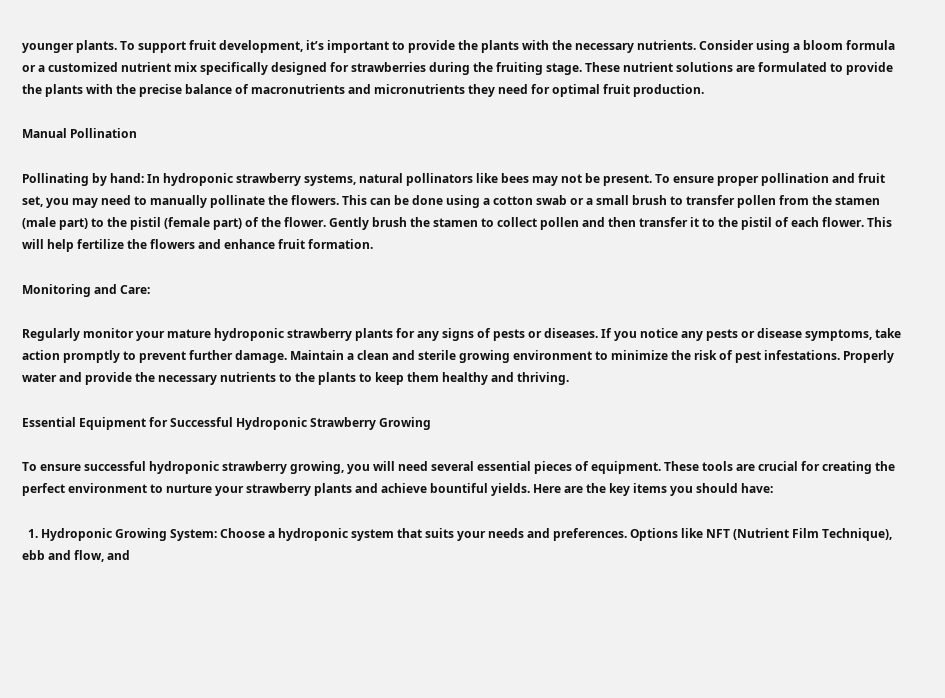younger plants. To support fruit development, it’s important to provide the plants with the necessary nutrients. Consider using a bloom formula or a customized nutrient mix specifically designed for strawberries during the fruiting stage. These nutrient solutions are formulated to provide the plants with the precise balance of macronutrients and micronutrients they need for optimal fruit production.

Manual Pollination

Pollinating by hand: In hydroponic strawberry systems, natural pollinators like bees may not be present. To ensure proper pollination and fruit set, you may need to manually pollinate the flowers. This can be done using a cotton swab or a small brush to transfer pollen from the stamen (male part) to the pistil (female part) of the flower. Gently brush the stamen to collect pollen and then transfer it to the pistil of each flower. This will help fertilize the flowers and enhance fruit formation.

Monitoring and Care:

Regularly monitor your mature hydroponic strawberry plants for any signs of pests or diseases. If you notice any pests or disease symptoms, take action promptly to prevent further damage. Maintain a clean and sterile growing environment to minimize the risk of pest infestations. Properly water and provide the necessary nutrients to the plants to keep them healthy and thriving.

Essential Equipment for Successful Hydroponic Strawberry Growing

To ensure successful hydroponic strawberry growing, you will need several essential pieces of equipment. These tools are crucial for creating the perfect environment to nurture your strawberry plants and achieve bountiful yields. Here are the key items you should have:

  1. Hydroponic Growing System: Choose a hydroponic system that suits your needs and preferences. Options like NFT (Nutrient Film Technique), ebb and flow, and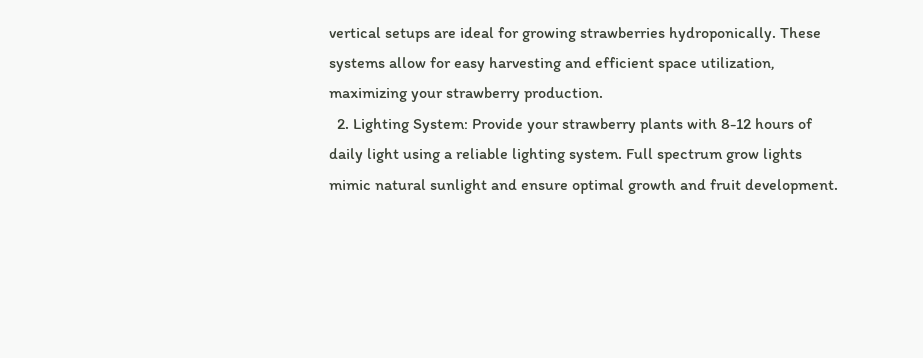vertical setups are ideal for growing strawberries hydroponically. These systems allow for easy harvesting and efficient space utilization, maximizing your strawberry production.
  2. Lighting System: Provide your strawberry plants with 8-12 hours of daily light using a reliable lighting system. Full spectrum grow lights mimic natural sunlight and ensure optimal growth and fruit development.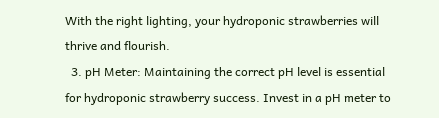With the right lighting, your hydroponic strawberries will thrive and flourish.
  3. pH Meter: Maintaining the correct pH level is essential for hydroponic strawberry success. Invest in a pH meter to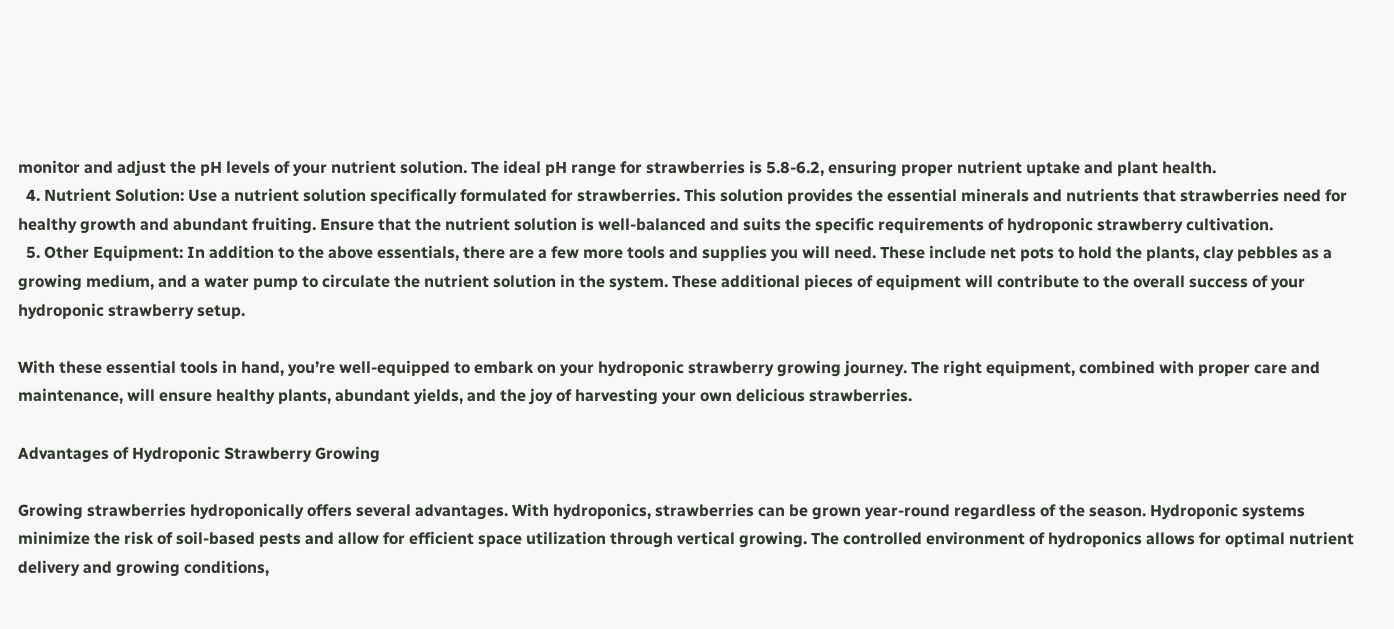monitor and adjust the pH levels of your nutrient solution. The ideal pH range for strawberries is 5.8-6.2, ensuring proper nutrient uptake and plant health.
  4. Nutrient Solution: Use a nutrient solution specifically formulated for strawberries. This solution provides the essential minerals and nutrients that strawberries need for healthy growth and abundant fruiting. Ensure that the nutrient solution is well-balanced and suits the specific requirements of hydroponic strawberry cultivation.
  5. Other Equipment: In addition to the above essentials, there are a few more tools and supplies you will need. These include net pots to hold the plants, clay pebbles as a growing medium, and a water pump to circulate the nutrient solution in the system. These additional pieces of equipment will contribute to the overall success of your hydroponic strawberry setup.

With these essential tools in hand, you’re well-equipped to embark on your hydroponic strawberry growing journey. The right equipment, combined with proper care and maintenance, will ensure healthy plants, abundant yields, and the joy of harvesting your own delicious strawberries.

Advantages of Hydroponic Strawberry Growing

Growing strawberries hydroponically offers several advantages. With hydroponics, strawberries can be grown year-round regardless of the season. Hydroponic systems minimize the risk of soil-based pests and allow for efficient space utilization through vertical growing. The controlled environment of hydroponics allows for optimal nutrient delivery and growing conditions,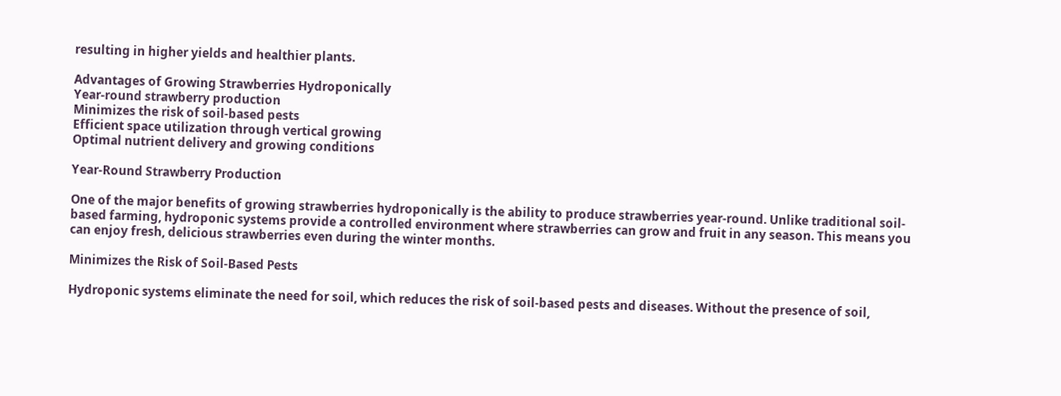resulting in higher yields and healthier plants.

Advantages of Growing Strawberries Hydroponically
Year-round strawberry production
Minimizes the risk of soil-based pests
Efficient space utilization through vertical growing
Optimal nutrient delivery and growing conditions

Year-Round Strawberry Production

One of the major benefits of growing strawberries hydroponically is the ability to produce strawberries year-round. Unlike traditional soil-based farming, hydroponic systems provide a controlled environment where strawberries can grow and fruit in any season. This means you can enjoy fresh, delicious strawberries even during the winter months.

Minimizes the Risk of Soil-Based Pests

Hydroponic systems eliminate the need for soil, which reduces the risk of soil-based pests and diseases. Without the presence of soil,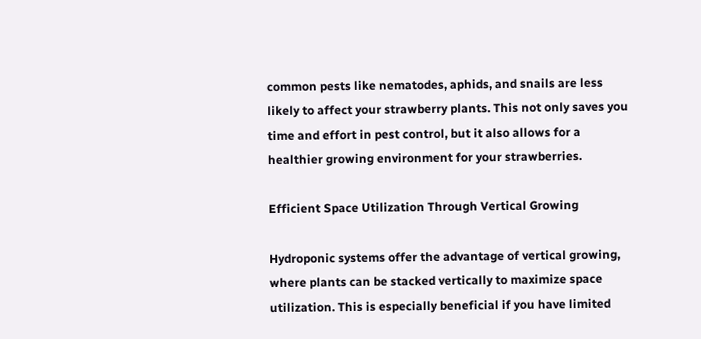common pests like nematodes, aphids, and snails are less likely to affect your strawberry plants. This not only saves you time and effort in pest control, but it also allows for a healthier growing environment for your strawberries.

Efficient Space Utilization Through Vertical Growing

Hydroponic systems offer the advantage of vertical growing, where plants can be stacked vertically to maximize space utilization. This is especially beneficial if you have limited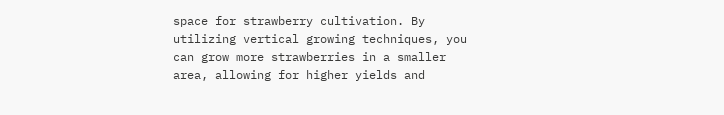space for strawberry cultivation. By utilizing vertical growing techniques, you can grow more strawberries in a smaller area, allowing for higher yields and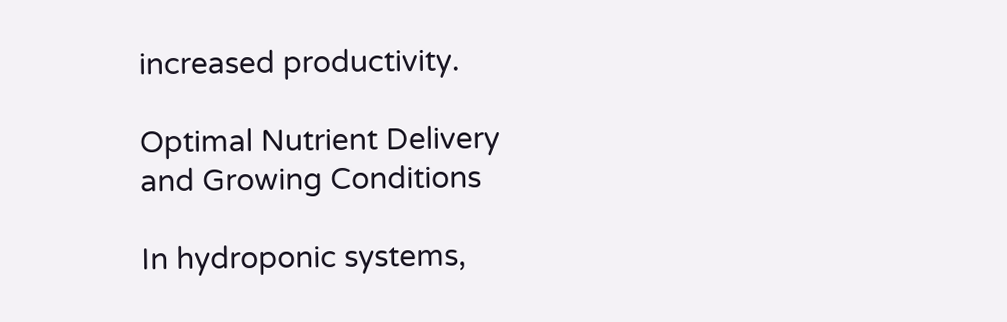increased productivity.

Optimal Nutrient Delivery and Growing Conditions

In hydroponic systems,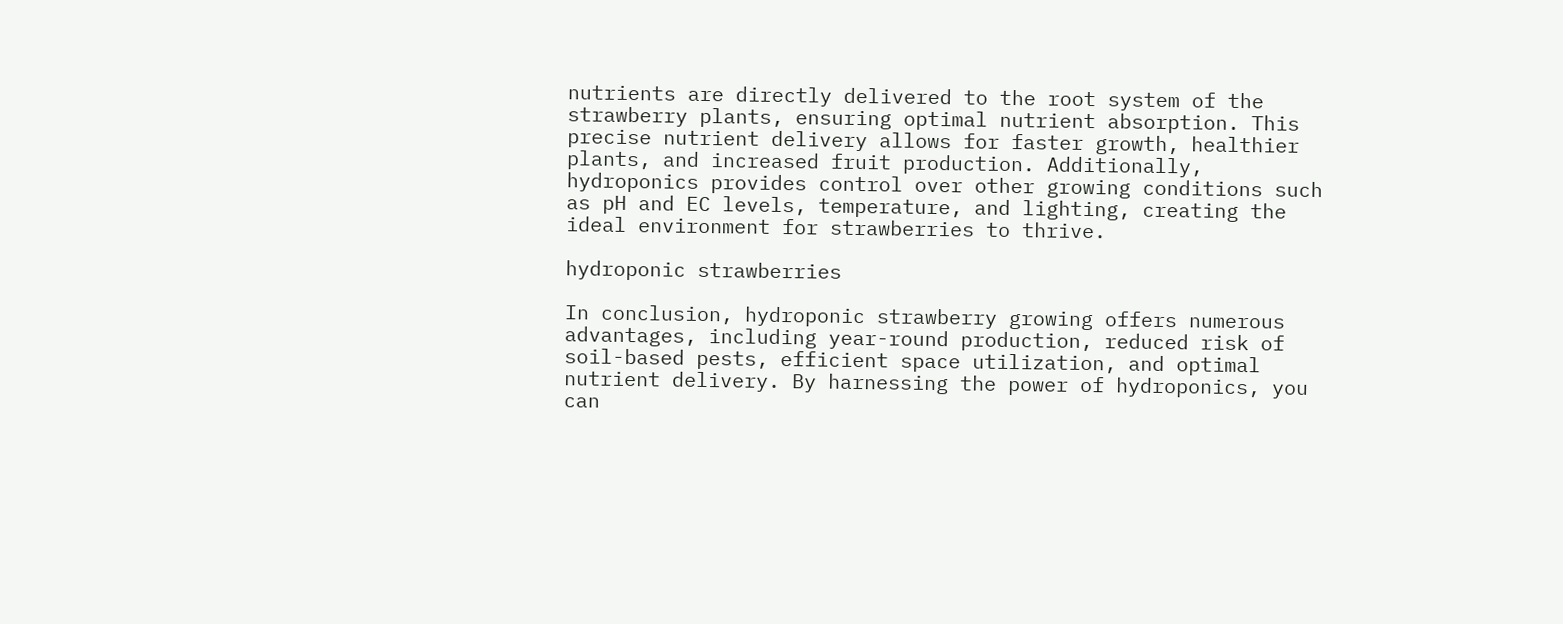nutrients are directly delivered to the root system of the strawberry plants, ensuring optimal nutrient absorption. This precise nutrient delivery allows for faster growth, healthier plants, and increased fruit production. Additionally, hydroponics provides control over other growing conditions such as pH and EC levels, temperature, and lighting, creating the ideal environment for strawberries to thrive.

hydroponic strawberries

In conclusion, hydroponic strawberry growing offers numerous advantages, including year-round production, reduced risk of soil-based pests, efficient space utilization, and optimal nutrient delivery. By harnessing the power of hydroponics, you can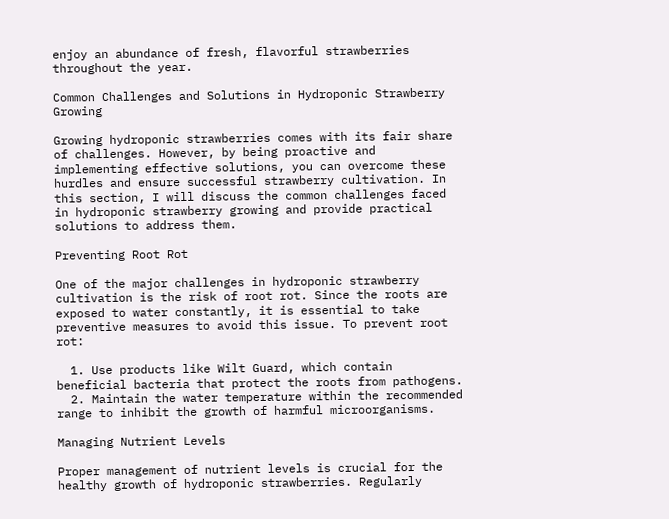enjoy an abundance of fresh, flavorful strawberries throughout the year.

Common Challenges and Solutions in Hydroponic Strawberry Growing

Growing hydroponic strawberries comes with its fair share of challenges. However, by being proactive and implementing effective solutions, you can overcome these hurdles and ensure successful strawberry cultivation. In this section, I will discuss the common challenges faced in hydroponic strawberry growing and provide practical solutions to address them.

Preventing Root Rot

One of the major challenges in hydroponic strawberry cultivation is the risk of root rot. Since the roots are exposed to water constantly, it is essential to take preventive measures to avoid this issue. To prevent root rot:

  1. Use products like Wilt Guard, which contain beneficial bacteria that protect the roots from pathogens.
  2. Maintain the water temperature within the recommended range to inhibit the growth of harmful microorganisms.

Managing Nutrient Levels

Proper management of nutrient levels is crucial for the healthy growth of hydroponic strawberries. Regularly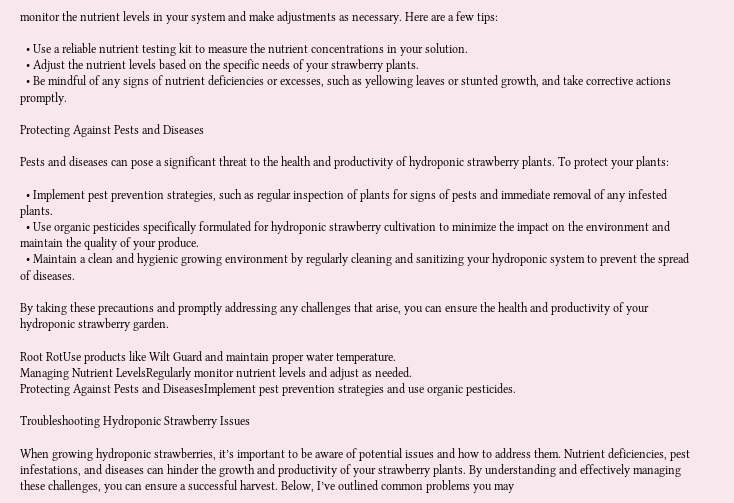monitor the nutrient levels in your system and make adjustments as necessary. Here are a few tips:

  • Use a reliable nutrient testing kit to measure the nutrient concentrations in your solution.
  • Adjust the nutrient levels based on the specific needs of your strawberry plants.
  • Be mindful of any signs of nutrient deficiencies or excesses, such as yellowing leaves or stunted growth, and take corrective actions promptly.

Protecting Against Pests and Diseases

Pests and diseases can pose a significant threat to the health and productivity of hydroponic strawberry plants. To protect your plants:

  • Implement pest prevention strategies, such as regular inspection of plants for signs of pests and immediate removal of any infested plants.
  • Use organic pesticides specifically formulated for hydroponic strawberry cultivation to minimize the impact on the environment and maintain the quality of your produce.
  • Maintain a clean and hygienic growing environment by regularly cleaning and sanitizing your hydroponic system to prevent the spread of diseases.

By taking these precautions and promptly addressing any challenges that arise, you can ensure the health and productivity of your hydroponic strawberry garden.

Root RotUse products like Wilt Guard and maintain proper water temperature.
Managing Nutrient LevelsRegularly monitor nutrient levels and adjust as needed.
Protecting Against Pests and DiseasesImplement pest prevention strategies and use organic pesticides.

Troubleshooting Hydroponic Strawberry Issues

When growing hydroponic strawberries, it’s important to be aware of potential issues and how to address them. Nutrient deficiencies, pest infestations, and diseases can hinder the growth and productivity of your strawberry plants. By understanding and effectively managing these challenges, you can ensure a successful harvest. Below, I’ve outlined common problems you may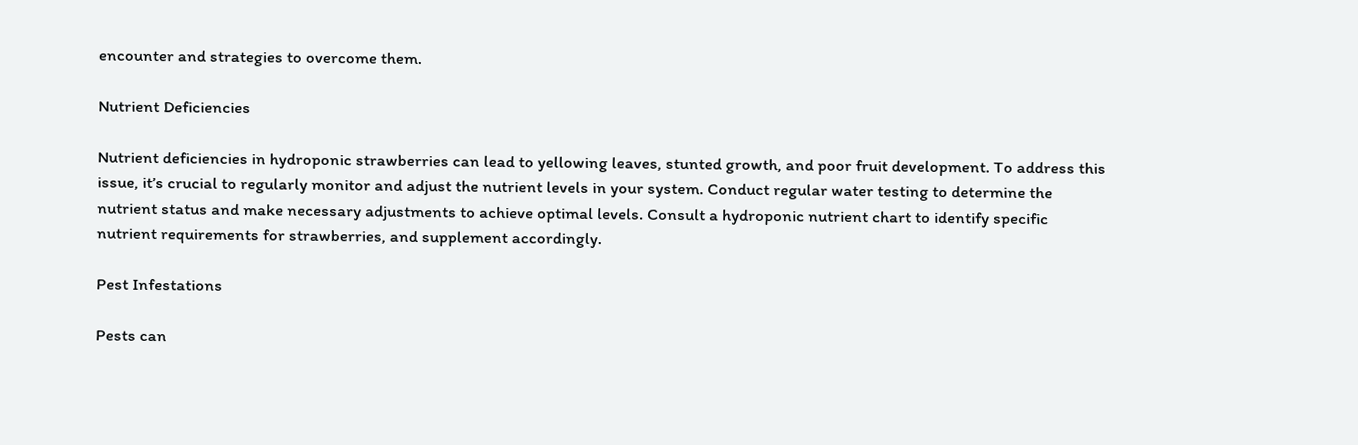encounter and strategies to overcome them.

Nutrient Deficiencies

Nutrient deficiencies in hydroponic strawberries can lead to yellowing leaves, stunted growth, and poor fruit development. To address this issue, it’s crucial to regularly monitor and adjust the nutrient levels in your system. Conduct regular water testing to determine the nutrient status and make necessary adjustments to achieve optimal levels. Consult a hydroponic nutrient chart to identify specific nutrient requirements for strawberries, and supplement accordingly.

Pest Infestations

Pests can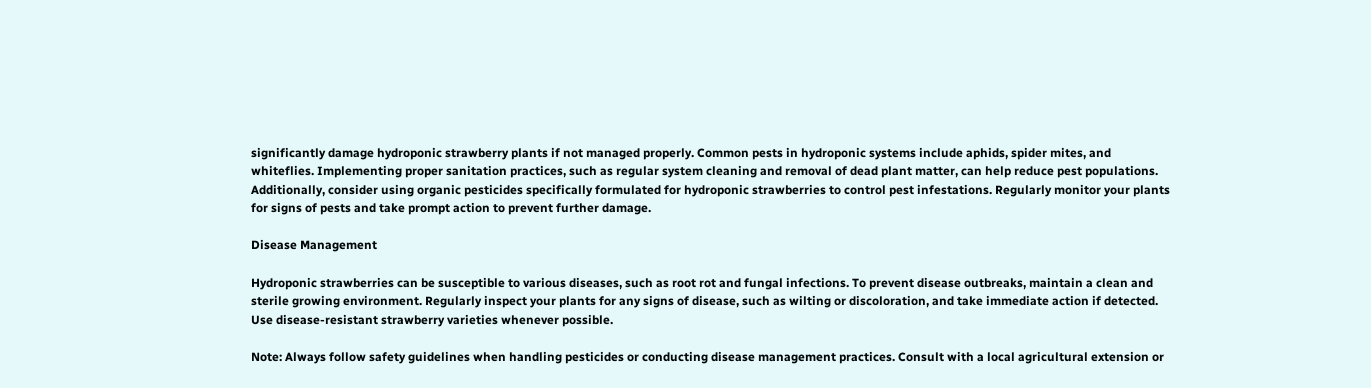significantly damage hydroponic strawberry plants if not managed properly. Common pests in hydroponic systems include aphids, spider mites, and whiteflies. Implementing proper sanitation practices, such as regular system cleaning and removal of dead plant matter, can help reduce pest populations. Additionally, consider using organic pesticides specifically formulated for hydroponic strawberries to control pest infestations. Regularly monitor your plants for signs of pests and take prompt action to prevent further damage.

Disease Management

Hydroponic strawberries can be susceptible to various diseases, such as root rot and fungal infections. To prevent disease outbreaks, maintain a clean and sterile growing environment. Regularly inspect your plants for any signs of disease, such as wilting or discoloration, and take immediate action if detected. Use disease-resistant strawberry varieties whenever possible.

Note: Always follow safety guidelines when handling pesticides or conducting disease management practices. Consult with a local agricultural extension or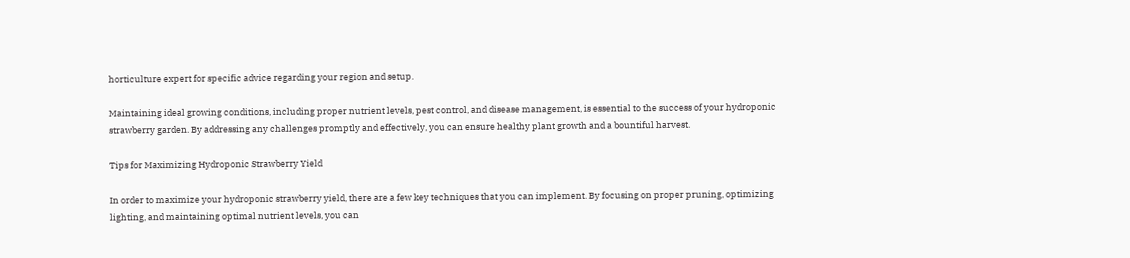horticulture expert for specific advice regarding your region and setup.

Maintaining ideal growing conditions, including proper nutrient levels, pest control, and disease management, is essential to the success of your hydroponic strawberry garden. By addressing any challenges promptly and effectively, you can ensure healthy plant growth and a bountiful harvest.

Tips for Maximizing Hydroponic Strawberry Yield

In order to maximize your hydroponic strawberry yield, there are a few key techniques that you can implement. By focusing on proper pruning, optimizing lighting, and maintaining optimal nutrient levels, you can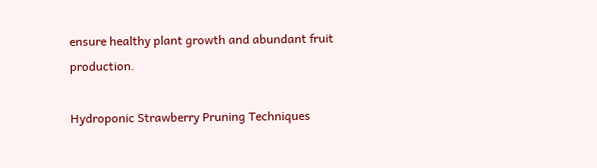ensure healthy plant growth and abundant fruit production.

Hydroponic Strawberry Pruning Techniques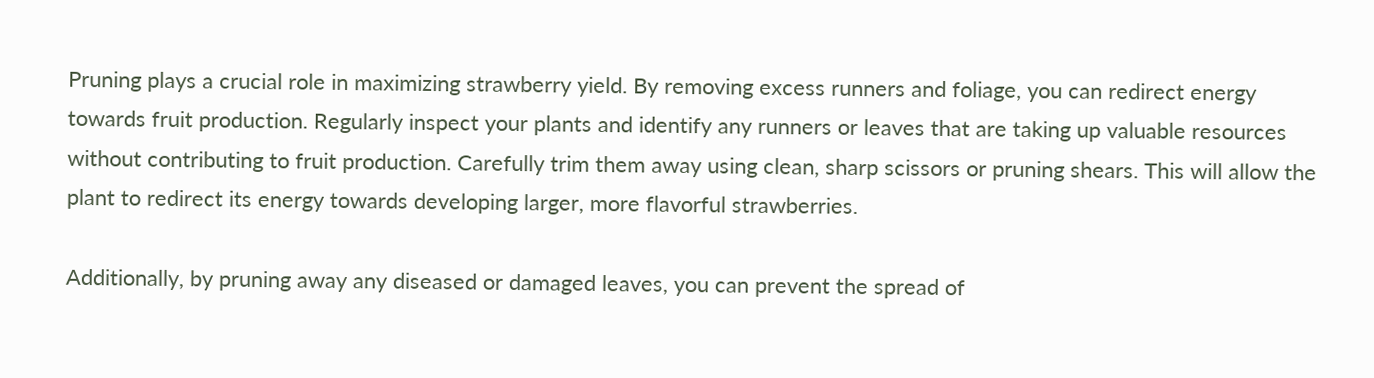Pruning plays a crucial role in maximizing strawberry yield. By removing excess runners and foliage, you can redirect energy towards fruit production. Regularly inspect your plants and identify any runners or leaves that are taking up valuable resources without contributing to fruit production. Carefully trim them away using clean, sharp scissors or pruning shears. This will allow the plant to redirect its energy towards developing larger, more flavorful strawberries.

Additionally, by pruning away any diseased or damaged leaves, you can prevent the spread of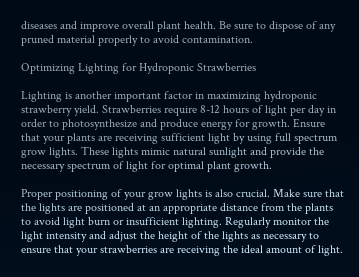diseases and improve overall plant health. Be sure to dispose of any pruned material properly to avoid contamination.

Optimizing Lighting for Hydroponic Strawberries

Lighting is another important factor in maximizing hydroponic strawberry yield. Strawberries require 8-12 hours of light per day in order to photosynthesize and produce energy for growth. Ensure that your plants are receiving sufficient light by using full spectrum grow lights. These lights mimic natural sunlight and provide the necessary spectrum of light for optimal plant growth.

Proper positioning of your grow lights is also crucial. Make sure that the lights are positioned at an appropriate distance from the plants to avoid light burn or insufficient lighting. Regularly monitor the light intensity and adjust the height of the lights as necessary to ensure that your strawberries are receiving the ideal amount of light.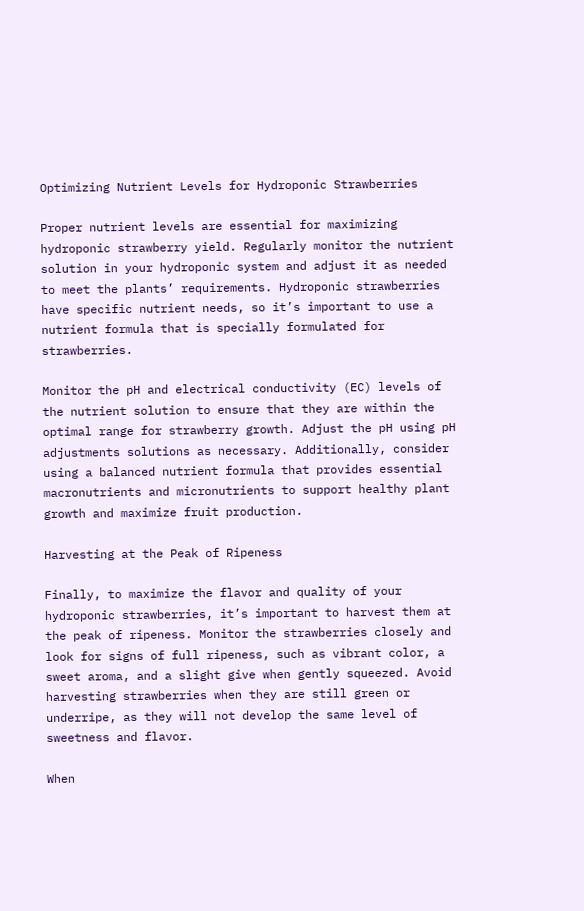Optimizing Nutrient Levels for Hydroponic Strawberries

Proper nutrient levels are essential for maximizing hydroponic strawberry yield. Regularly monitor the nutrient solution in your hydroponic system and adjust it as needed to meet the plants’ requirements. Hydroponic strawberries have specific nutrient needs, so it’s important to use a nutrient formula that is specially formulated for strawberries.

Monitor the pH and electrical conductivity (EC) levels of the nutrient solution to ensure that they are within the optimal range for strawberry growth. Adjust the pH using pH adjustments solutions as necessary. Additionally, consider using a balanced nutrient formula that provides essential macronutrients and micronutrients to support healthy plant growth and maximize fruit production.

Harvesting at the Peak of Ripeness

Finally, to maximize the flavor and quality of your hydroponic strawberries, it’s important to harvest them at the peak of ripeness. Monitor the strawberries closely and look for signs of full ripeness, such as vibrant color, a sweet aroma, and a slight give when gently squeezed. Avoid harvesting strawberries when they are still green or underripe, as they will not develop the same level of sweetness and flavor.

When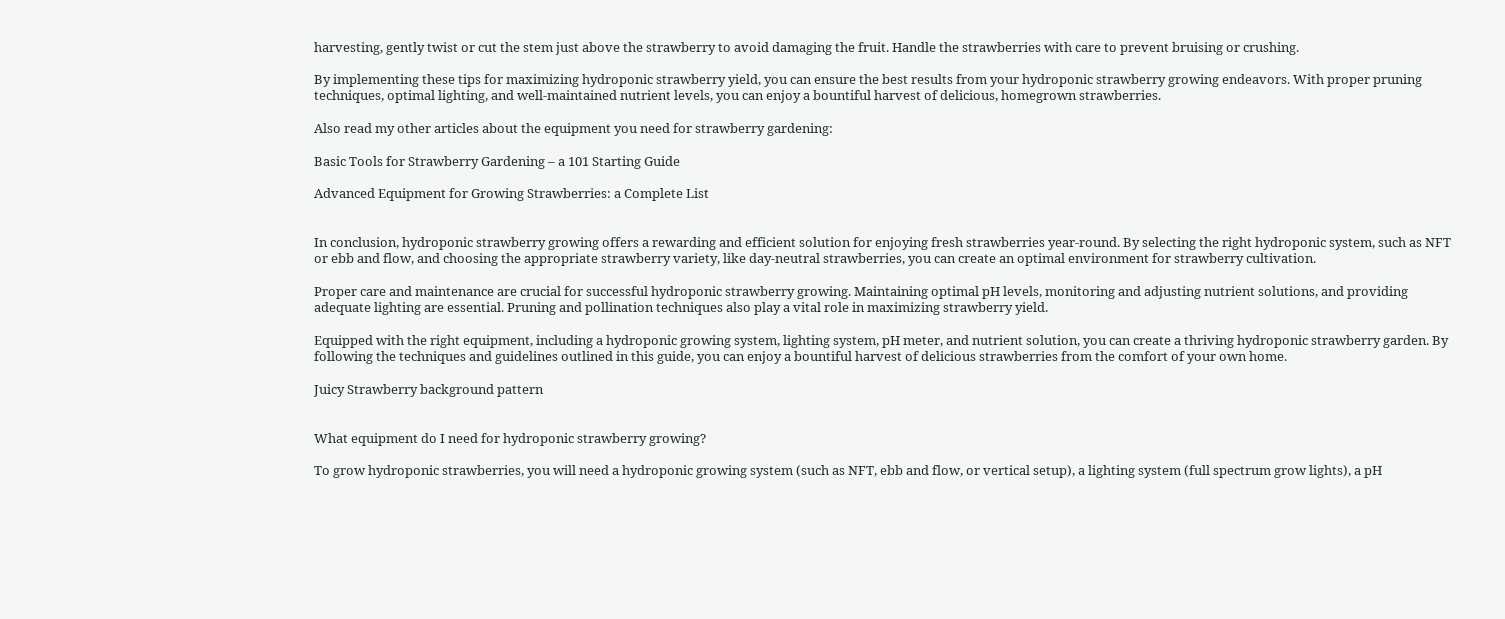harvesting, gently twist or cut the stem just above the strawberry to avoid damaging the fruit. Handle the strawberries with care to prevent bruising or crushing.

By implementing these tips for maximizing hydroponic strawberry yield, you can ensure the best results from your hydroponic strawberry growing endeavors. With proper pruning techniques, optimal lighting, and well-maintained nutrient levels, you can enjoy a bountiful harvest of delicious, homegrown strawberries.

Also read my other articles about the equipment you need for strawberry gardening:

Basic Tools for Strawberry Gardening – a 101 Starting Guide

Advanced Equipment for Growing Strawberries: a Complete List


In conclusion, hydroponic strawberry growing offers a rewarding and efficient solution for enjoying fresh strawberries year-round. By selecting the right hydroponic system, such as NFT or ebb and flow, and choosing the appropriate strawberry variety, like day-neutral strawberries, you can create an optimal environment for strawberry cultivation.

Proper care and maintenance are crucial for successful hydroponic strawberry growing. Maintaining optimal pH levels, monitoring and adjusting nutrient solutions, and providing adequate lighting are essential. Pruning and pollination techniques also play a vital role in maximizing strawberry yield.

Equipped with the right equipment, including a hydroponic growing system, lighting system, pH meter, and nutrient solution, you can create a thriving hydroponic strawberry garden. By following the techniques and guidelines outlined in this guide, you can enjoy a bountiful harvest of delicious strawberries from the comfort of your own home.

Juicy Strawberry background pattern


What equipment do I need for hydroponic strawberry growing?

To grow hydroponic strawberries, you will need a hydroponic growing system (such as NFT, ebb and flow, or vertical setup), a lighting system (full spectrum grow lights), a pH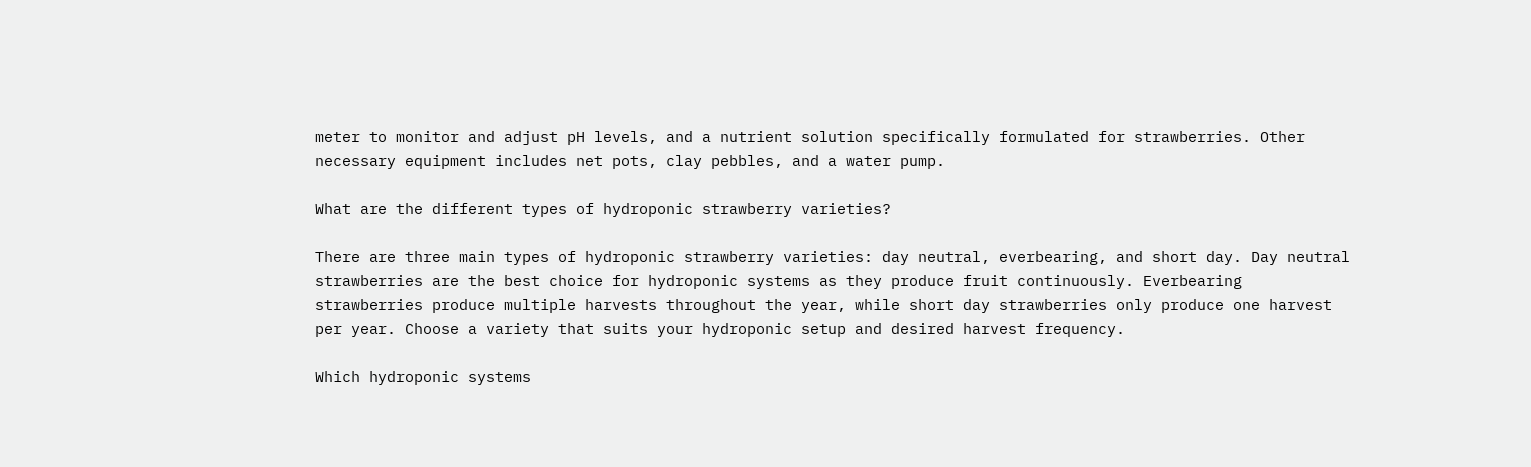meter to monitor and adjust pH levels, and a nutrient solution specifically formulated for strawberries. Other necessary equipment includes net pots, clay pebbles, and a water pump.

What are the different types of hydroponic strawberry varieties?

There are three main types of hydroponic strawberry varieties: day neutral, everbearing, and short day. Day neutral strawberries are the best choice for hydroponic systems as they produce fruit continuously. Everbearing strawberries produce multiple harvests throughout the year, while short day strawberries only produce one harvest per year. Choose a variety that suits your hydroponic setup and desired harvest frequency.

Which hydroponic systems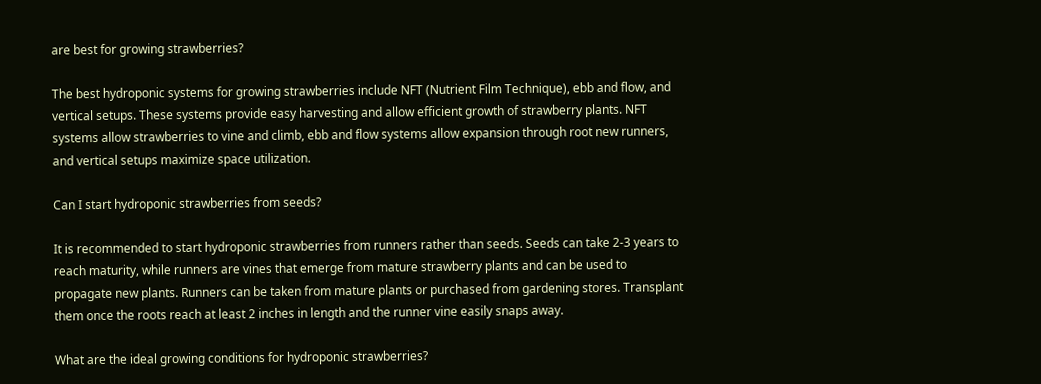are best for growing strawberries?

The best hydroponic systems for growing strawberries include NFT (Nutrient Film Technique), ebb and flow, and vertical setups. These systems provide easy harvesting and allow efficient growth of strawberry plants. NFT systems allow strawberries to vine and climb, ebb and flow systems allow expansion through root new runners, and vertical setups maximize space utilization.

Can I start hydroponic strawberries from seeds?

It is recommended to start hydroponic strawberries from runners rather than seeds. Seeds can take 2-3 years to reach maturity, while runners are vines that emerge from mature strawberry plants and can be used to propagate new plants. Runners can be taken from mature plants or purchased from gardening stores. Transplant them once the roots reach at least 2 inches in length and the runner vine easily snaps away.

What are the ideal growing conditions for hydroponic strawberries?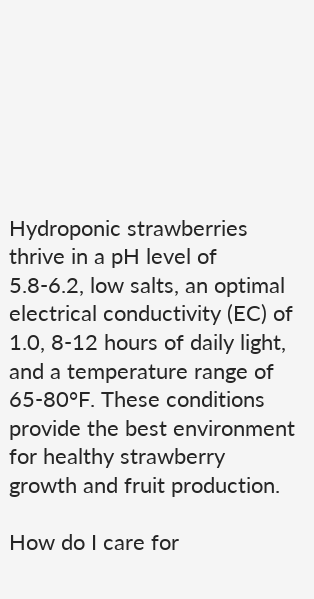Hydroponic strawberries thrive in a pH level of 5.8-6.2, low salts, an optimal electrical conductivity (EC) of 1.0, 8-12 hours of daily light, and a temperature range of 65-80°F. These conditions provide the best environment for healthy strawberry growth and fruit production.

How do I care for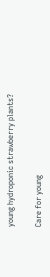young hydroponic strawberry plants?

Care for young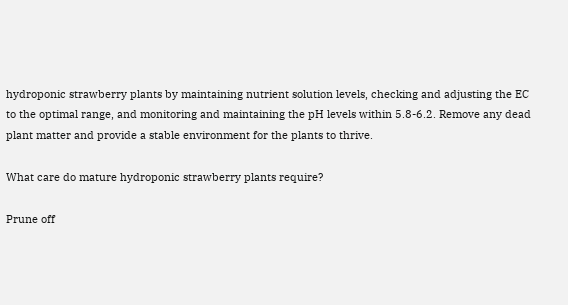hydroponic strawberry plants by maintaining nutrient solution levels, checking and adjusting the EC to the optimal range, and monitoring and maintaining the pH levels within 5.8-6.2. Remove any dead plant matter and provide a stable environment for the plants to thrive.

What care do mature hydroponic strawberry plants require?

Prune off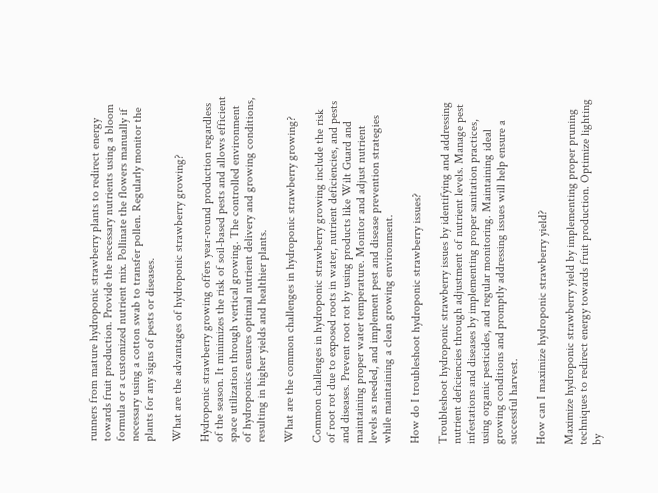runners from mature hydroponic strawberry plants to redirect energy towards fruit production. Provide the necessary nutrients using a bloom formula or a customized nutrient mix. Pollinate the flowers manually if necessary using a cotton swab to transfer pollen. Regularly monitor the plants for any signs of pests or diseases.

What are the advantages of hydroponic strawberry growing?

Hydroponic strawberry growing offers year-round production regardless of the season. It minimizes the risk of soil-based pests and allows efficient space utilization through vertical growing. The controlled environment of hydroponics ensures optimal nutrient delivery and growing conditions, resulting in higher yields and healthier plants.

What are the common challenges in hydroponic strawberry growing?

Common challenges in hydroponic strawberry growing include the risk of root rot due to exposed roots in water, nutrient deficiencies, and pests and diseases. Prevent root rot by using products like Wilt Guard and maintaining proper water temperature. Monitor and adjust nutrient levels as needed, and implement pest and disease prevention strategies while maintaining a clean growing environment.

How do I troubleshoot hydroponic strawberry issues?

Troubleshoot hydroponic strawberry issues by identifying and addressing nutrient deficiencies through adjustment of nutrient levels. Manage pest infestations and diseases by implementing proper sanitation practices, using organic pesticides, and regular monitoring. Maintaining ideal growing conditions and promptly addressing issues will help ensure a successful harvest.

How can I maximize hydroponic strawberry yield?

Maximize hydroponic strawberry yield by implementing proper pruning techniques to redirect energy towards fruit production. Optimize lighting by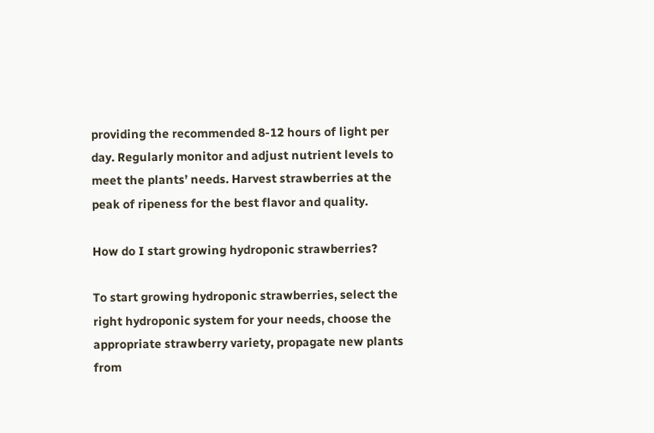providing the recommended 8-12 hours of light per day. Regularly monitor and adjust nutrient levels to meet the plants’ needs. Harvest strawberries at the peak of ripeness for the best flavor and quality.

How do I start growing hydroponic strawberries?

To start growing hydroponic strawberries, select the right hydroponic system for your needs, choose the appropriate strawberry variety, propagate new plants from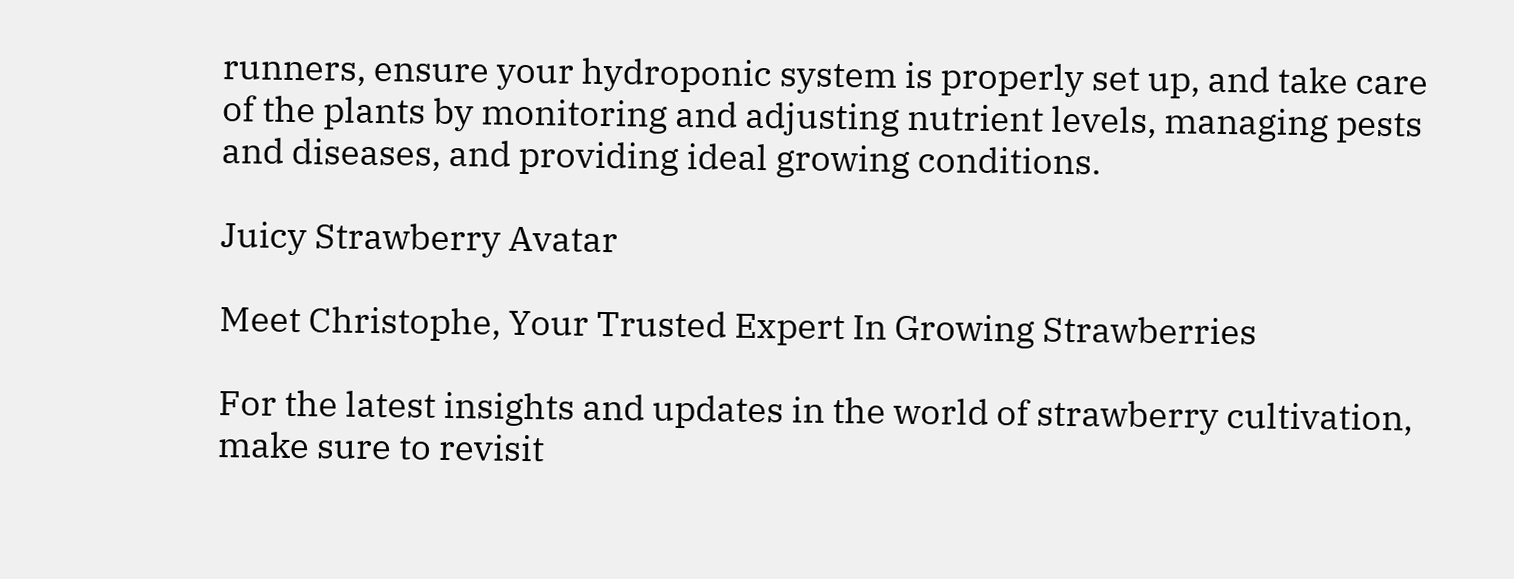runners, ensure your hydroponic system is properly set up, and take care of the plants by monitoring and adjusting nutrient levels, managing pests and diseases, and providing ideal growing conditions.

Juicy Strawberry Avatar

Meet Christophe, Your Trusted Expert In Growing Strawberries

For the latest insights and updates in the world of strawberry cultivation, make sure to revisit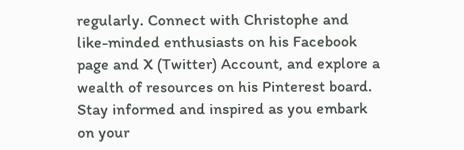regularly. Connect with Christophe and like-minded enthusiasts on his Facebook page and X (Twitter) Account, and explore a wealth of resources on his Pinterest board. Stay informed and inspired as you embark on your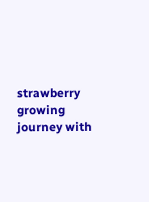strawberry growing journey with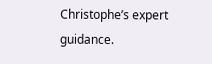Christophe’s expert guidance.